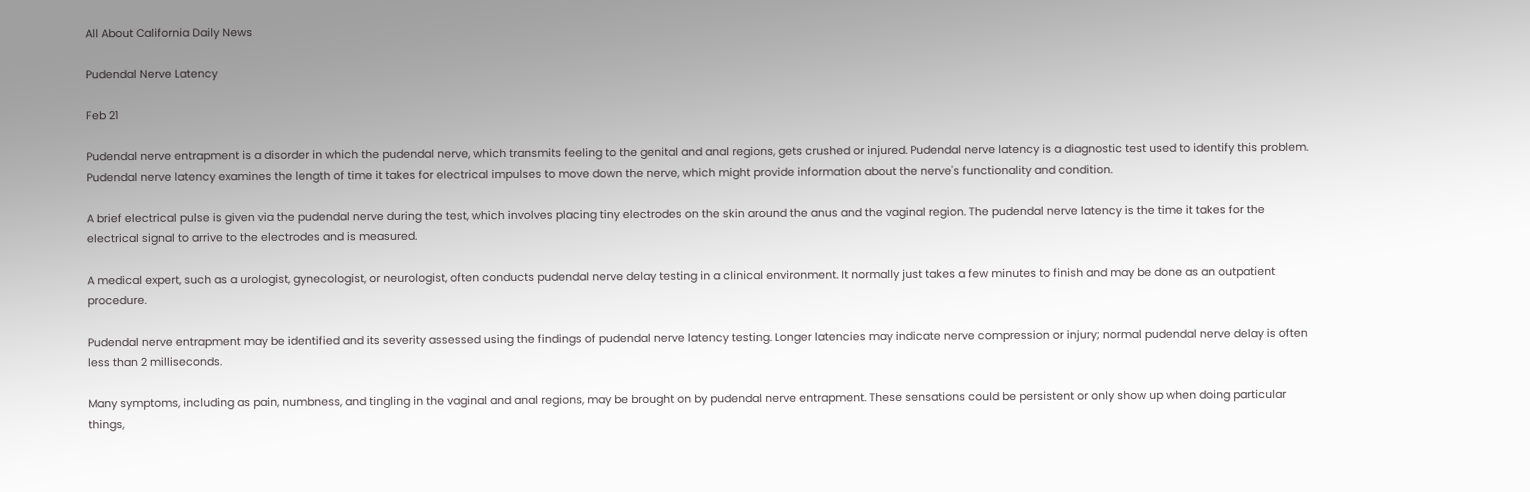All About California Daily News

Pudendal Nerve Latency

Feb 21

Pudendal nerve entrapment is a disorder in which the pudendal nerve, which transmits feeling to the genital and anal regions, gets crushed or injured. Pudendal nerve latency is a diagnostic test used to identify this problem. Pudendal nerve latency examines the length of time it takes for electrical impulses to move down the nerve, which might provide information about the nerve's functionality and condition.

A brief electrical pulse is given via the pudendal nerve during the test, which involves placing tiny electrodes on the skin around the anus and the vaginal region. The pudendal nerve latency is the time it takes for the electrical signal to arrive to the electrodes and is measured.

A medical expert, such as a urologist, gynecologist, or neurologist, often conducts pudendal nerve delay testing in a clinical environment. It normally just takes a few minutes to finish and may be done as an outpatient procedure.

Pudendal nerve entrapment may be identified and its severity assessed using the findings of pudendal nerve latency testing. Longer latencies may indicate nerve compression or injury; normal pudendal nerve delay is often less than 2 milliseconds.

Many symptoms, including as pain, numbness, and tingling in the vaginal and anal regions, may be brought on by pudendal nerve entrapment. These sensations could be persistent or only show up when doing particular things,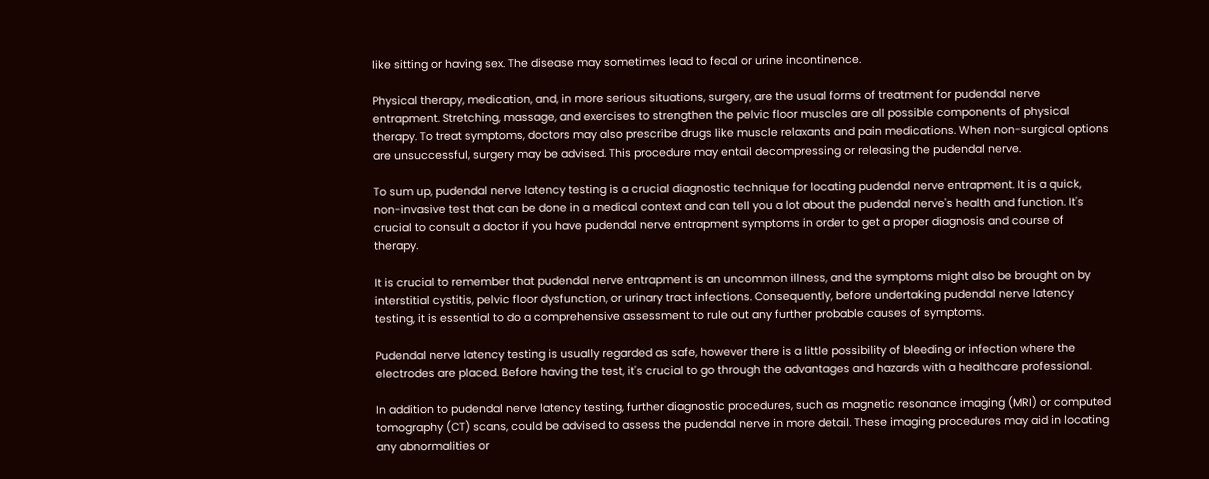like sitting or having sex. The disease may sometimes lead to fecal or urine incontinence.

Physical therapy, medication, and, in more serious situations, surgery, are the usual forms of treatment for pudendal nerve entrapment. Stretching, massage, and exercises to strengthen the pelvic floor muscles are all possible components of physical therapy. To treat symptoms, doctors may also prescribe drugs like muscle relaxants and pain medications. When non-surgical options are unsuccessful, surgery may be advised. This procedure may entail decompressing or releasing the pudendal nerve.

To sum up, pudendal nerve latency testing is a crucial diagnostic technique for locating pudendal nerve entrapment. It is a quick, non-invasive test that can be done in a medical context and can tell you a lot about the pudendal nerve's health and function. It's crucial to consult a doctor if you have pudendal nerve entrapment symptoms in order to get a proper diagnosis and course of therapy.

It is crucial to remember that pudendal nerve entrapment is an uncommon illness, and the symptoms might also be brought on by interstitial cystitis, pelvic floor dysfunction, or urinary tract infections. Consequently, before undertaking pudendal nerve latency testing, it is essential to do a comprehensive assessment to rule out any further probable causes of symptoms.

Pudendal nerve latency testing is usually regarded as safe, however there is a little possibility of bleeding or infection where the electrodes are placed. Before having the test, it's crucial to go through the advantages and hazards with a healthcare professional.

In addition to pudendal nerve latency testing, further diagnostic procedures, such as magnetic resonance imaging (MRI) or computed tomography (CT) scans, could be advised to assess the pudendal nerve in more detail. These imaging procedures may aid in locating any abnormalities or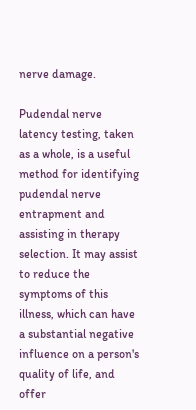nerve damage.

Pudendal nerve latency testing, taken as a whole, is a useful method for identifying pudendal nerve entrapment and assisting in therapy selection. It may assist to reduce the symptoms of this illness, which can have a substantial negative influence on a person's quality of life, and offer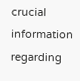crucial information regarding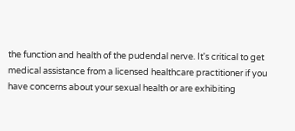the function and health of the pudendal nerve. It's critical to get medical assistance from a licensed healthcare practitioner if you have concerns about your sexual health or are exhibiting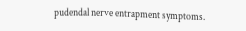pudendal nerve entrapment symptoms.